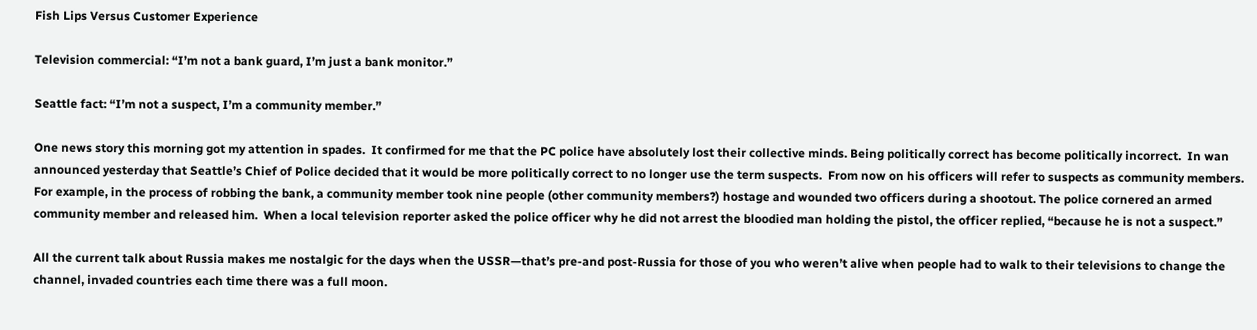Fish Lips Versus Customer Experience

Television commercial: “I’m not a bank guard, I’m just a bank monitor.”

Seattle fact: “I’m not a suspect, I’m a community member.”

One news story this morning got my attention in spades.  It confirmed for me that the PC police have absolutely lost their collective minds. Being politically correct has become politically incorrect.  In wan announced yesterday that Seattle’s Chief of Police decided that it would be more politically correct to no longer use the term suspects.  From now on his officers will refer to suspects as community members.  For example, in the process of robbing the bank, a community member took nine people (other community members?) hostage and wounded two officers during a shootout. The police cornered an armed community member and released him.  When a local television reporter asked the police officer why he did not arrest the bloodied man holding the pistol, the officer replied, “because he is not a suspect.”

All the current talk about Russia makes me nostalgic for the days when the USSR—that’s pre-and post-Russia for those of you who weren’t alive when people had to walk to their televisions to change the channel, invaded countries each time there was a full moon.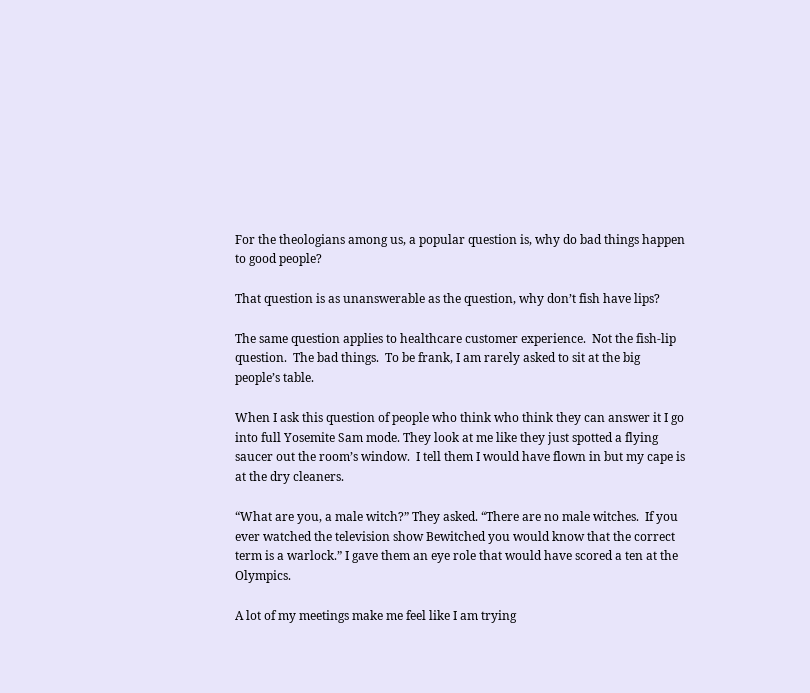For the theologians among us, a popular question is, why do bad things happen to good people?

That question is as unanswerable as the question, why don’t fish have lips?

The same question applies to healthcare customer experience.  Not the fish-lip question.  The bad things.  To be frank, I am rarely asked to sit at the big people’s table.

When I ask this question of people who think who think they can answer it I go into full Yosemite Sam mode. They look at me like they just spotted a flying saucer out the room’s window.  I tell them I would have flown in but my cape is at the dry cleaners.

“What are you, a male witch?” They asked. “There are no male witches.  If you ever watched the television show Bewitched you would know that the correct term is a warlock.” I gave them an eye role that would have scored a ten at the Olympics.

A lot of my meetings make me feel like I am trying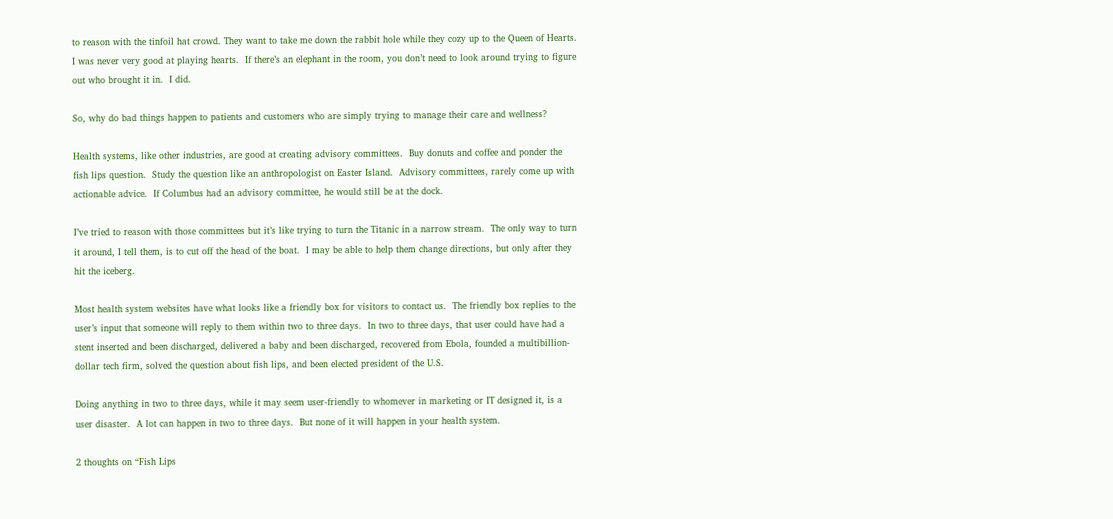to reason with the tinfoil hat crowd. They want to take me down the rabbit hole while they cozy up to the Queen of Hearts.  I was never very good at playing hearts.  If there’s an elephant in the room, you don’t need to look around trying to figure out who brought it in.  I did.

So, why do bad things happen to patients and customers who are simply trying to manage their care and wellness?

Health systems, like other industries, are good at creating advisory committees.  Buy donuts and coffee and ponder the fish lips question.  Study the question like an anthropologist on Easter Island.  Advisory committees, rarely come up with actionable advice.  If Columbus had an advisory committee, he would still be at the dock.

I’ve tried to reason with those committees but it’s like trying to turn the Titanic in a narrow stream.  The only way to turn it around, I tell them, is to cut off the head of the boat.  I may be able to help them change directions, but only after they hit the iceberg.

Most health system websites have what looks like a friendly box for visitors to contact us.  The friendly box replies to the user’s input that someone will reply to them within two to three days.  In two to three days, that user could have had a stent inserted and been discharged, delivered a baby and been discharged, recovered from Ebola, founded a multibillion-dollar tech firm, solved the question about fish lips, and been elected president of the U.S.

Doing anything in two to three days, while it may seem user-friendly to whomever in marketing or IT designed it, is a user disaster.  A lot can happen in two to three days.  But none of it will happen in your health system.

2 thoughts on “Fish Lips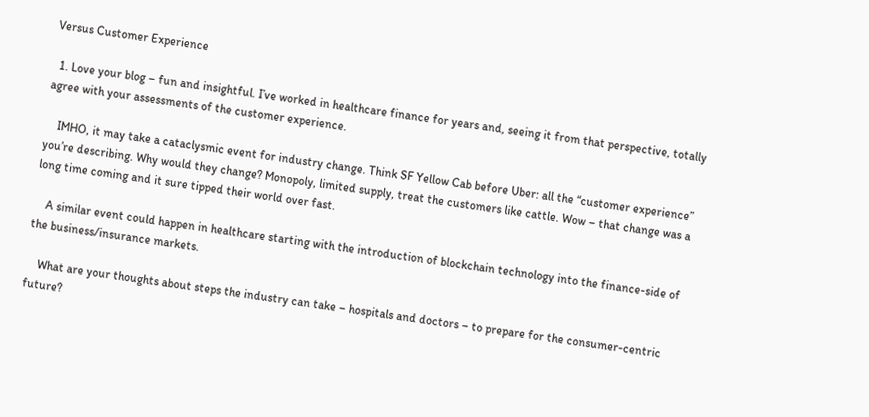Versus Customer Experience

  1. Love your blog – fun and insightful. I’ve worked in healthcare finance for years and, seeing it from that perspective, totally agree with your assessments of the customer experience.

    IMHO, it may take a cataclysmic event for industry change. Think SF Yellow Cab before Uber: all the “customer experience” you’re describing. Why would they change? Monopoly, limited supply, treat the customers like cattle. Wow – that change was a long time coming and it sure tipped their world over fast.

    A similar event could happen in healthcare starting with the introduction of blockchain technology into the finance-side of the business/insurance markets.

    What are your thoughts about steps the industry can take – hospitals and doctors – to prepare for the consumer-centric future?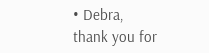• Debra, thank you for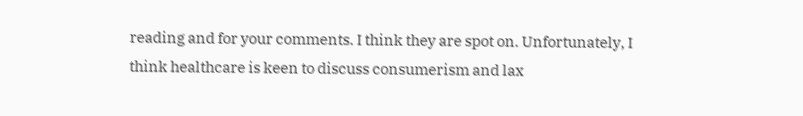reading and for your comments. I think they are spot on. Unfortunately, I think healthcare is keen to discuss consumerism and lax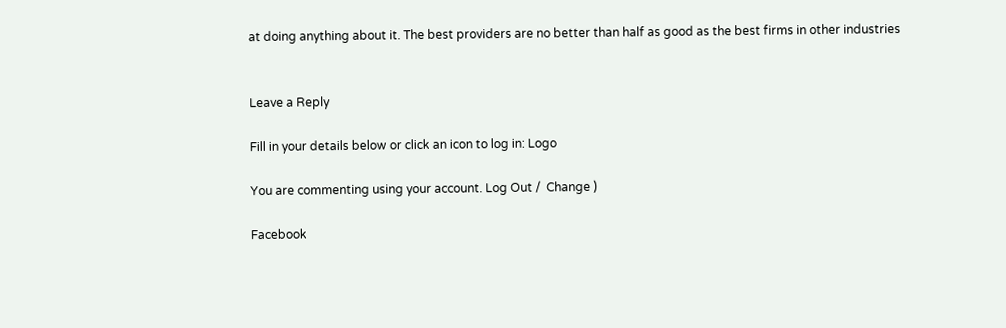at doing anything about it. The best providers are no better than half as good as the best firms in other industries


Leave a Reply

Fill in your details below or click an icon to log in: Logo

You are commenting using your account. Log Out /  Change )

Facebook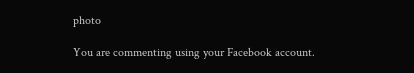photo

You are commenting using your Facebook account.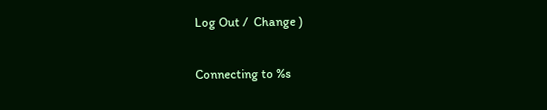Log Out /  Change )

Connecting to %s